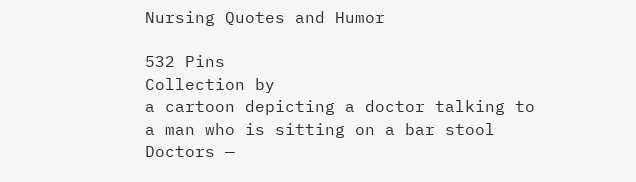Nursing Quotes and Humor

532 Pins
Collection by
a cartoon depicting a doctor talking to a man who is sitting on a bar stool
Doctors —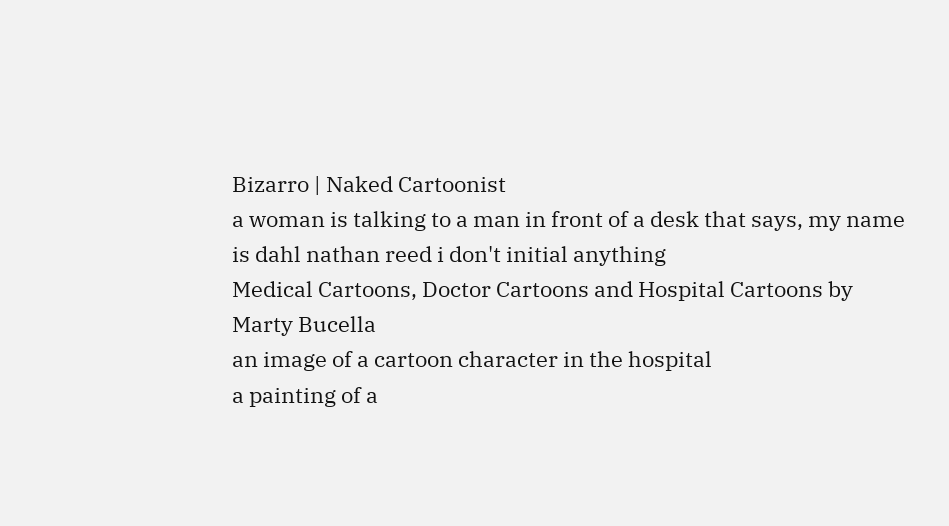Bizarro | Naked Cartoonist
a woman is talking to a man in front of a desk that says, my name is dahl nathan reed i don't initial anything
Medical Cartoons, Doctor Cartoons and Hospital Cartoons by Marty Bucella
an image of a cartoon character in the hospital
a painting of a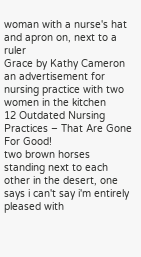woman with a nurse's hat and apron on, next to a ruler
Grace by Kathy Cameron
an advertisement for nursing practice with two women in the kitchen
12 Outdated Nursing Practices – That Are Gone For Good!
two brown horses standing next to each other in the desert, one says i can't say i'm entirely pleased with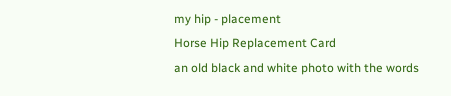my hip - placement
Horse Hip Replacement Card
an old black and white photo with the words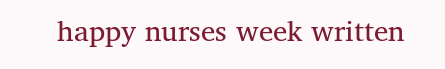happy nurses week written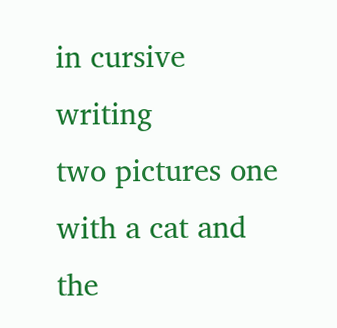in cursive writing
two pictures one with a cat and the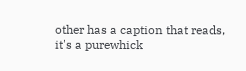other has a caption that reads, it's a purewhick